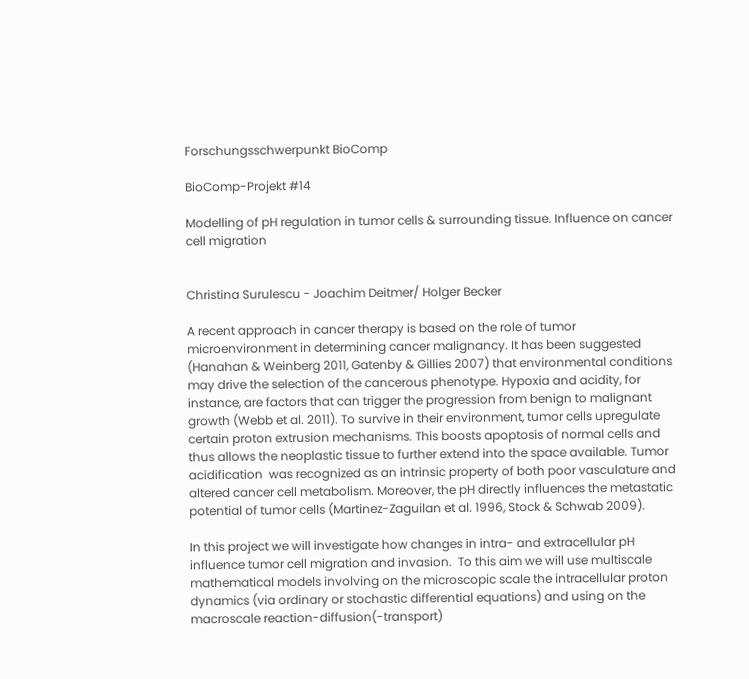Forschungsschwerpunkt BioComp

BioComp-Projekt #14

Modelling of pH regulation in tumor cells & surrounding tissue. Influence on cancer cell migration


Christina Surulescu - Joachim Deitmer/ Holger Becker

A recent approach in cancer therapy is based on the role of tumor microenvironment in determining cancer malignancy. It has been suggested (Hanahan & Weinberg 2011, Gatenby & Gillies 2007) that environmental conditions may drive the selection of the cancerous phenotype. Hypoxia and acidity, for instance, are factors that can trigger the progression from benign to malignant growth (Webb et al. 2011). To survive in their environment, tumor cells upregulate certain proton extrusion mechanisms. This boosts apoptosis of normal cells and thus allows the neoplastic tissue to further extend into the space available. Tumor acidification  was recognized as an intrinsic property of both poor vasculature and altered cancer cell metabolism. Moreover, the pH directly influences the metastatic potential of tumor cells (Martinez-Zaguilan et al. 1996, Stock & Schwab 2009).

In this project we will investigate how changes in intra- and extracellular pH influence tumor cell migration and invasion.  To this aim we will use multiscale mathematical models involving on the microscopic scale the intracellular proton dynamics (via ordinary or stochastic differential equations) and using on the macroscale reaction-diffusion(-transport)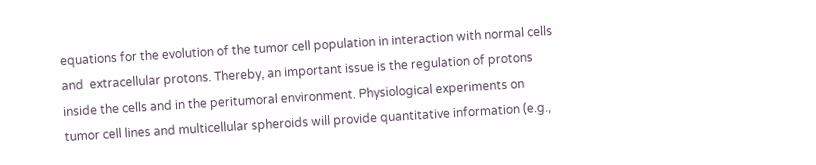equations for the evolution of the tumor cell population in interaction with normal cells and  extracellular protons. Thereby, an important issue is the regulation of protons inside the cells and in the peritumoral environment. Physiological experiments on tumor cell lines and multicellular spheroids will provide quantitative information (e.g.,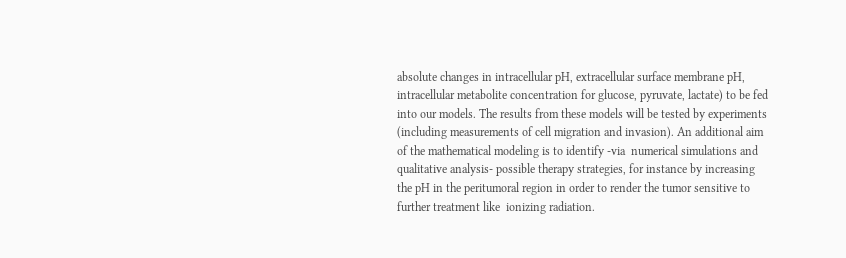absolute changes in intracellular pH, extracellular surface membrane pH, intracellular metabolite concentration for glucose, pyruvate, lactate) to be fed into our models. The results from these models will be tested by experiments  (including measurements of cell migration and invasion). An additional aim of the mathematical modeling is to identify -via  numerical simulations and qualitative analysis- possible therapy strategies, for instance by increasing the pH in the peritumoral region in order to render the tumor sensitive to further treatment like  ionizing radiation.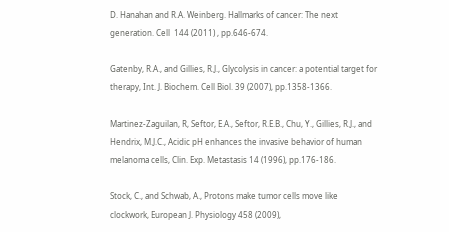D. Hanahan and R.A. Weinberg. Hallmarks of cancer: The next generation. Cell  144 (2011) , pp.646-674.

Gatenby, R.A., and Gillies, R.J., Glycolysis in cancer: a potential target for therapy, Int. J. Biochem. Cell Biol. 39 (2007), pp.1358-1366.

Martinez-Zaguilan, R, Seftor, E.A., Seftor, R.E.B., Chu, Y., Gillies, R.J., and Hendrix, M.J.C., Acidic pH enhances the invasive behavior of human melanoma cells, Clin. Exp. Metastasis 14 (1996), pp.176-186.

Stock, C., and Schwab, A., Protons make tumor cells move like clockwork, European J. Physiology 458 (2009),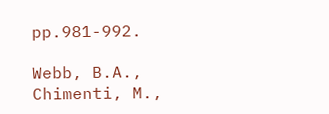pp.981-992.

Webb, B.A., Chimenti, M.,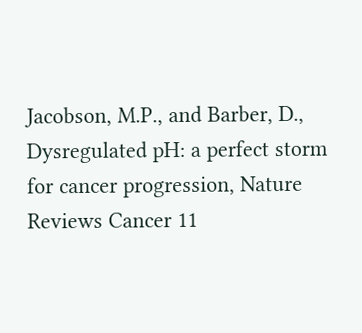Jacobson, M.P., and Barber, D., Dysregulated pH: a perfect storm for cancer progression, Nature Reviews Cancer 11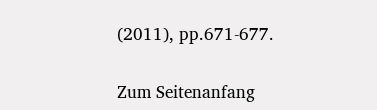(2011), pp.671-677.

Zum Seitenanfang